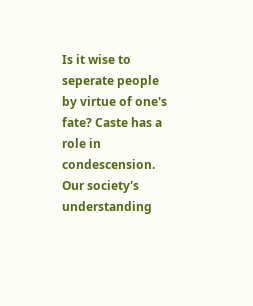Is it wise to seperate people by virtue of one's fate? Caste has a role in condescension. Our society's understanding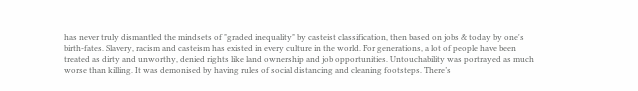has never truly dismantled the mindsets of "graded inequality" by casteist classification, then based on jobs & today by one's birth-fates. Slavery, racism and casteism has existed in every culture in the world. For generations, a lot of people have been treated as dirty and unworthy, denied rights like land ownership and job opportunities. Untouchability was portrayed as much worse than killing. It was demonised by having rules of social distancing and cleaning footsteps. There’s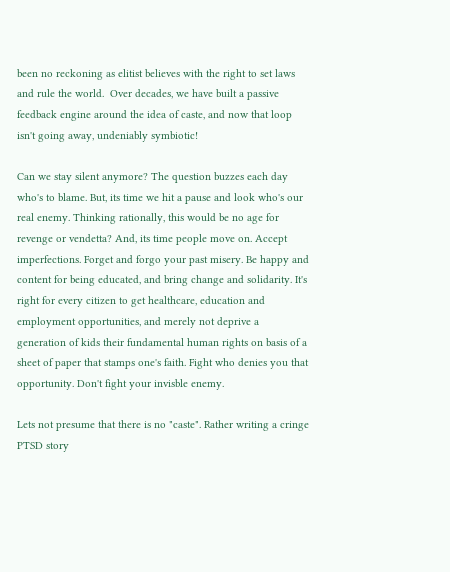been no reckoning as elitist believes with the right to set laws and rule the world.  Over decades, we have built a passive feedback engine around the idea of caste, and now that loop isn't going away, undeniably symbiotic!

Can we stay silent anymore? The question buzzes each day who's to blame. But, its time we hit a pause and look who's our real enemy. Thinking rationally, this would be no age for revenge or vendetta? And, its time people move on. Accept imperfections. Forget and forgo your past misery. Be happy and content for being educated, and bring change and solidarity. It's right for every citizen to get healthcare, education and employment opportunities, and merely not deprive a generation of kids their fundamental human rights on basis of a sheet of paper that stamps one's faith. Fight who denies you that opportunity. Don't fight your invisble enemy.

Lets not presume that there is no "caste". Rather writing a cringe PTSD story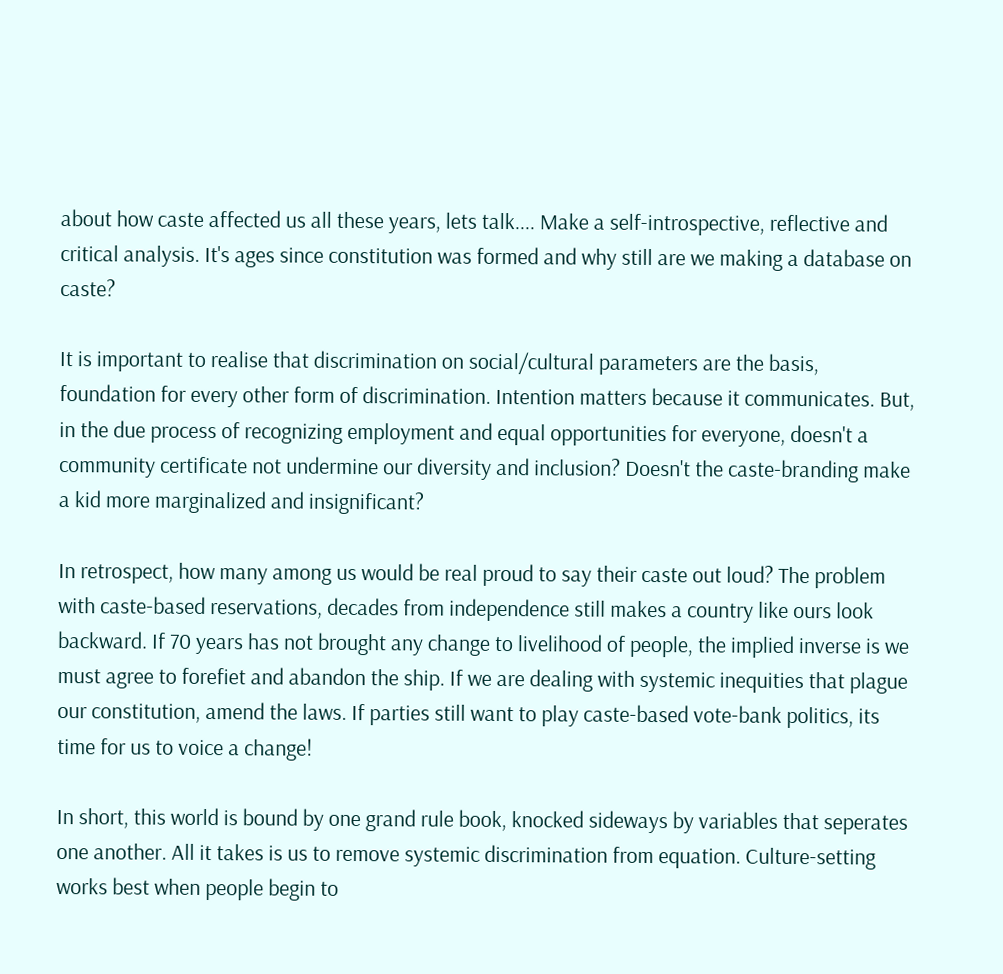about how caste affected us all these years, lets talk.... Make a self-introspective, reflective and critical analysis. It's ages since constitution was formed and why still are we making a database on caste?

It is important to realise that discrimination on social/cultural parameters are the basis, foundation for every other form of discrimination. Intention matters because it communicates. But, in the due process of recognizing employment and equal opportunities for everyone, doesn't a community certificate not undermine our diversity and inclusion? Doesn't the caste-branding make a kid more marginalized and insignificant?

In retrospect, how many among us would be real proud to say their caste out loud? The problem with caste-based reservations, decades from independence still makes a country like ours look backward. If 70 years has not brought any change to livelihood of people, the implied inverse is we must agree to forefiet and abandon the ship. If we are dealing with systemic inequities that plague our constitution, amend the laws. If parties still want to play caste-based vote-bank politics, its time for us to voice a change!

In short, this world is bound by one grand rule book, knocked sideways by variables that seperates one another. All it takes is us to remove systemic discrimination from equation. Culture-setting works best when people begin to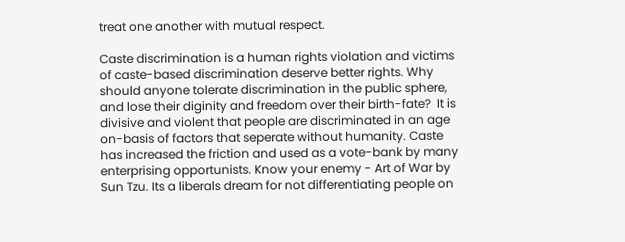treat one another with mutual respect.

Caste discrimination is a human rights violation and victims of caste-based discrimination deserve better rights. Why should anyone tolerate discrimination in the public sphere, and lose their diginity and freedom over their birth-fate?  It is divisive and violent that people are discriminated in an age on-basis of factors that seperate without humanity. Caste has increased the friction and used as a vote-bank by many enterprising opportunists. Know your enemy - Art of War by Sun Tzu. Its a liberals dream for not differentiating people on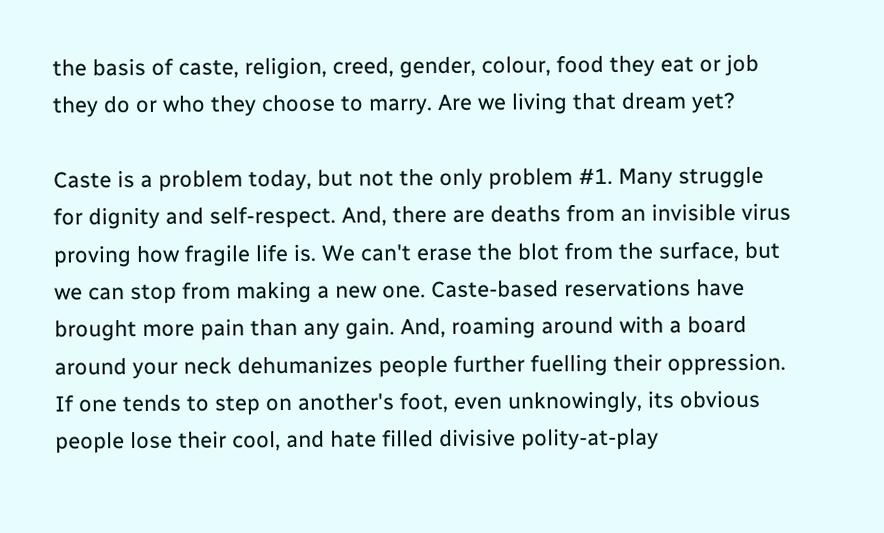the basis of caste, religion, creed, gender, colour, food they eat or job they do or who they choose to marry. Are we living that dream yet?

Caste is a problem today, but not the only problem #1. Many struggle for dignity and self-respect. And, there are deaths from an invisible virus proving how fragile life is. We can't erase the blot from the surface, but we can stop from making a new one. Caste-based reservations have brought more pain than any gain. And, roaming around with a board around your neck dehumanizes people further fuelling their oppression.  If one tends to step on another's foot, even unknowingly, its obvious people lose their cool, and hate filled divisive polity-at-play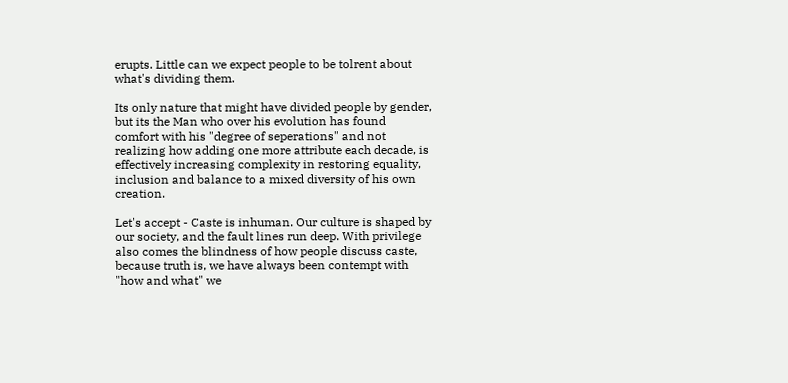erupts. Little can we expect people to be tolrent about what's dividing them.

Its only nature that might have divided people by gender, but its the Man who over his evolution has found comfort with his "degree of seperations" and not realizing how adding one more attribute each decade, is effectively increasing complexity in restoring equality, inclusion and balance to a mixed diversity of his own creation.

Let's accept - Caste is inhuman. Our culture is shaped by our society, and the fault lines run deep. With privilege also comes the blindness of how people discuss caste, because truth is, we have always been contempt with "how and what" we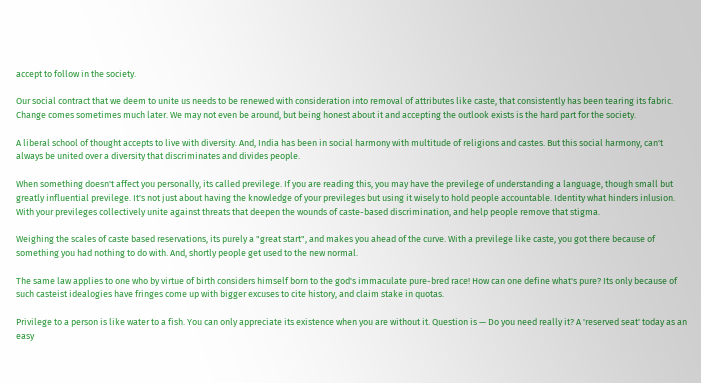accept to follow in the society.

Our social contract that we deem to unite us needs to be renewed with consideration into removal of attributes like caste, that consistently has been tearing its fabric. Change comes sometimes much later. We may not even be around, but being honest about it and accepting the outlook exists is the hard part for the society.

A liberal school of thought accepts to live with diversity. And, India has been in social harmony with multitude of religions and castes. But this social harmony, can't always be united over a diversity that discriminates and divides people.

When something doesn't affect you personally, its called previlege. If you are reading this, you may have the previlege of understanding a language, though small but greatly influential previlege. It's not just about having the knowledge of your previleges but using it wisely to hold people accountable. Identity what hinders inlusion. With your previleges collectively unite against threats that deepen the wounds of caste-based discrimination, and help people remove that stigma.

Weighing the scales of caste based reservations, its purely a "great start", and makes you ahead of the curve. With a previlege like caste, you got there because of something you had nothing to do with. And, shortly people get used to the new normal.

The same law applies to one who by virtue of birth considers himself born to the god's immaculate pure-bred race! How can one define what's pure? Its only because of such casteist idealogies have fringes come up with bigger excuses to cite history, and claim stake in quotas.

Privilege to a person is like water to a fish. You can only appreciate its existence when you are without it. Question is — Do you need really it? A 'reserved seat' today as an easy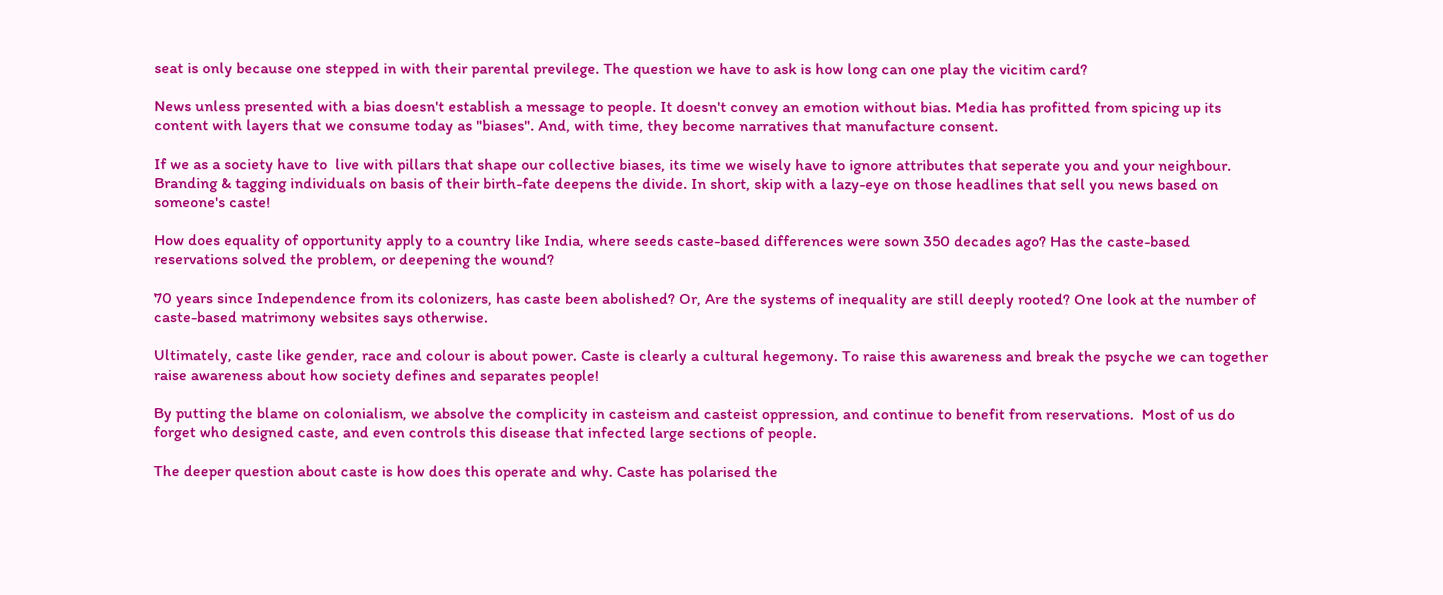seat is only because one stepped in with their parental previlege. The question we have to ask is how long can one play the vicitim card?

News unless presented with a bias doesn't establish a message to people. It doesn't convey an emotion without bias. Media has profitted from spicing up its content with layers that we consume today as "biases". And, with time, they become narratives that manufacture consent.

If we as a society have to  live with pillars that shape our collective biases, its time we wisely have to ignore attributes that seperate you and your neighbour. Branding & tagging individuals on basis of their birth-fate deepens the divide. In short, skip with a lazy-eye on those headlines that sell you news based on someone's caste!

How does equality of opportunity apply to a country like India, where seeds caste-based differences were sown 350 decades ago? Has the caste-based reservations solved the problem, or deepening the wound?

70 years since Independence from its colonizers, has caste been abolished? Or, Are the systems of inequality are still deeply rooted? One look at the number of caste-based matrimony websites says otherwise.

Ultimately, caste like gender, race and colour is about power. Caste is clearly a cultural hegemony. To raise this awareness and break the psyche we can together raise awareness about how society defines and separates people!

By putting the blame on colonialism, we absolve the complicity in casteism and casteist oppression, and continue to benefit from reservations.  Most of us do forget who designed caste, and even controls this disease that infected large sections of people.

The deeper question about caste is how does this operate and why. Caste has polarised the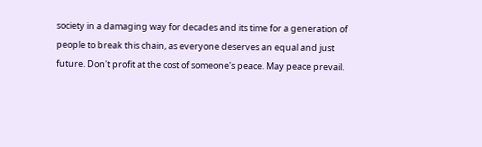society in a damaging way for decades and its time for a generation of people to break this chain, as everyone deserves an equal and just future. Don't profit at the cost of someone's peace. May peace prevail.